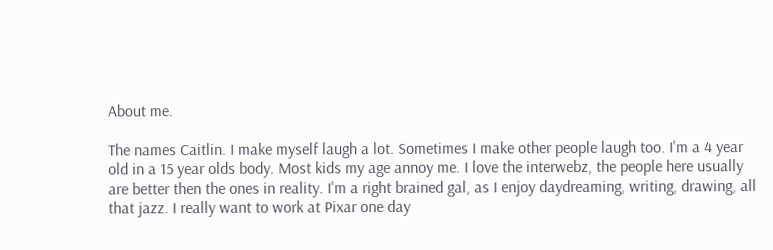About me.

The names Caitlin. I make myself laugh a lot. Sometimes I make other people laugh too. I'm a 4 year old in a 15 year olds body. Most kids my age annoy me. I love the interwebz, the people here usually are better then the ones in reality. I'm a right brained gal, as I enjoy daydreaming, writing, drawing, all that jazz. I really want to work at Pixar one day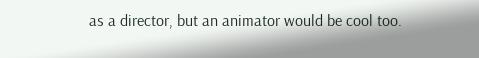as a director, but an animator would be cool too.